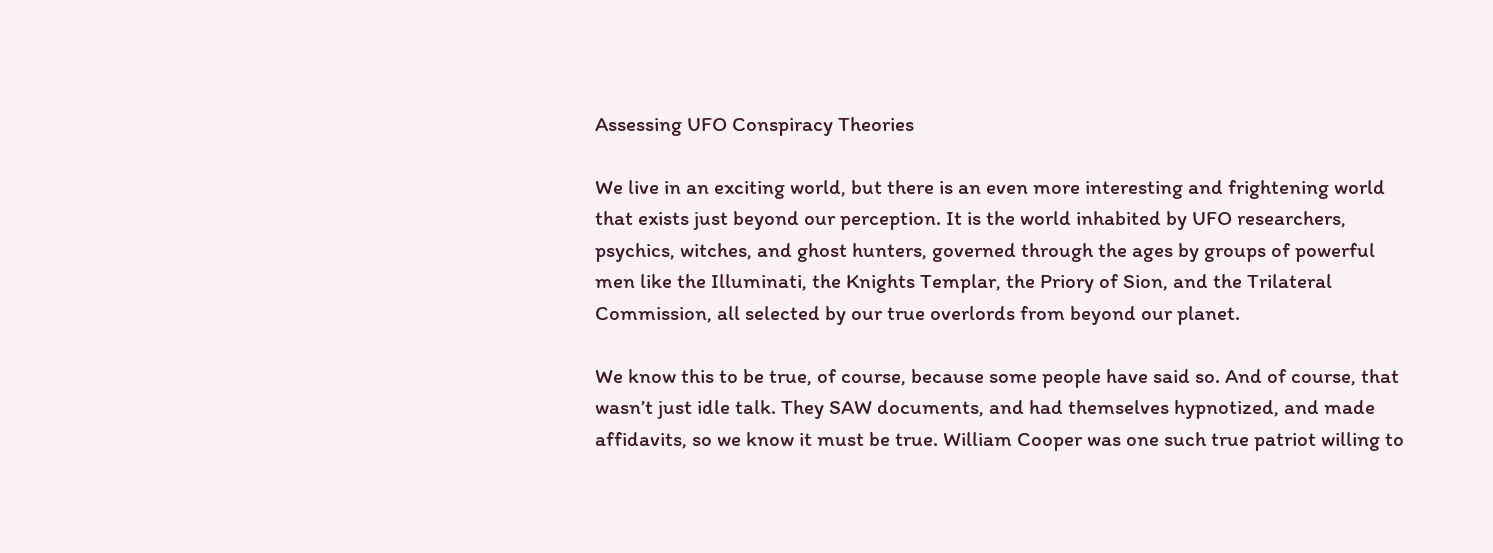Assessing UFO Conspiracy Theories

We live in an exciting world, but there is an even more interesting and frightening world that exists just beyond our perception. It is the world inhabited by UFO researchers, psychics, witches, and ghost hunters, governed through the ages by groups of powerful men like the Illuminati, the Knights Templar, the Priory of Sion, and the Trilateral Commission, all selected by our true overlords from beyond our planet.

We know this to be true, of course, because some people have said so. And of course, that wasn’t just idle talk. They SAW documents, and had themselves hypnotized, and made affidavits, so we know it must be true. William Cooper was one such true patriot willing to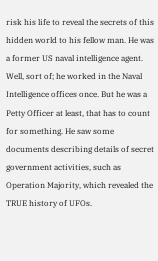risk his life to reveal the secrets of this hidden world to his fellow man. He was a former US naval intelligence agent. Well, sort of; he worked in the Naval Intelligence offices once. But he was a Petty Officer at least, that has to count for something. He saw some documents describing details of secret government activities, such as Operation Majority, which revealed the TRUE history of UFOs.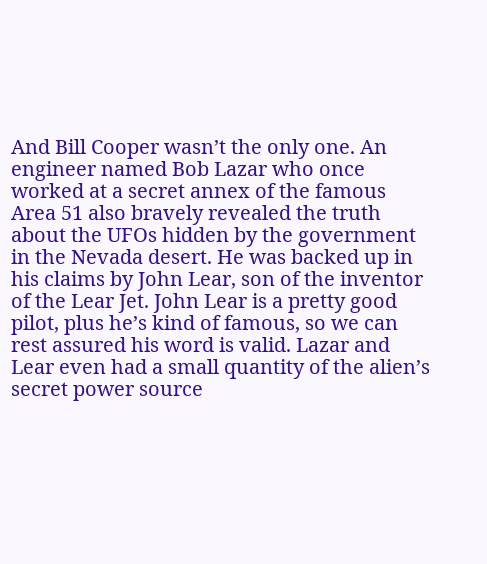And Bill Cooper wasn’t the only one. An engineer named Bob Lazar who once worked at a secret annex of the famous Area 51 also bravely revealed the truth about the UFOs hidden by the government in the Nevada desert. He was backed up in his claims by John Lear, son of the inventor of the Lear Jet. John Lear is a pretty good pilot, plus he’s kind of famous, so we can rest assured his word is valid. Lazar and Lear even had a small quantity of the alien’s secret power source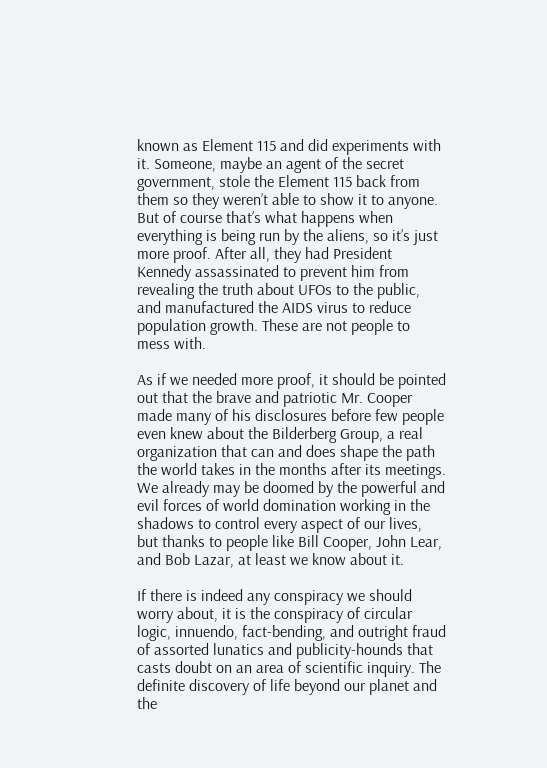known as Element 115 and did experiments with it. Someone, maybe an agent of the secret government, stole the Element 115 back from them so they weren’t able to show it to anyone. But of course that’s what happens when everything is being run by the aliens, so it’s just more proof. After all, they had President Kennedy assassinated to prevent him from revealing the truth about UFOs to the public, and manufactured the AIDS virus to reduce population growth. These are not people to mess with.

As if we needed more proof, it should be pointed out that the brave and patriotic Mr. Cooper made many of his disclosures before few people even knew about the Bilderberg Group, a real organization that can and does shape the path the world takes in the months after its meetings. We already may be doomed by the powerful and evil forces of world domination working in the shadows to control every aspect of our lives, but thanks to people like Bill Cooper, John Lear, and Bob Lazar, at least we know about it.

If there is indeed any conspiracy we should worry about, it is the conspiracy of circular logic, innuendo, fact-bending, and outright fraud of assorted lunatics and publicity-hounds that casts doubt on an area of scientific inquiry. The definite discovery of life beyond our planet and the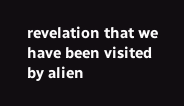revelation that we have been visited by alien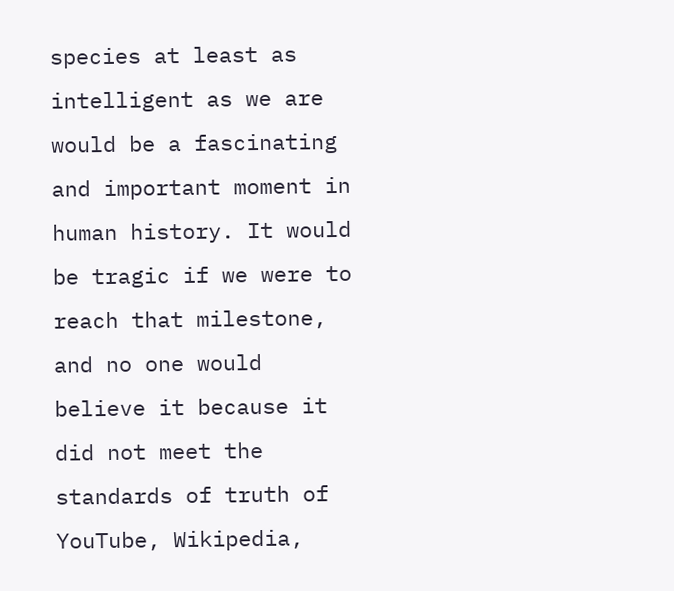species at least as intelligent as we are would be a fascinating and important moment in human history. It would be tragic if we were to reach that milestone, and no one would believe it because it did not meet the standards of truth of YouTube, Wikipedia,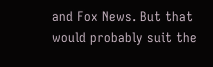and Fox News. But that would probably suit the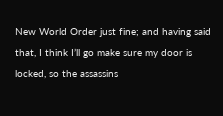New World Order just fine; and having said that, I think I’ll go make sure my door is locked, so the assassins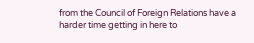from the Council of Foreign Relations have a harder time getting in here to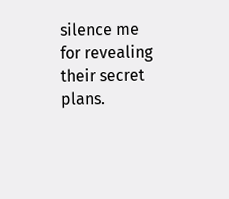silence me for revealing their secret plans.